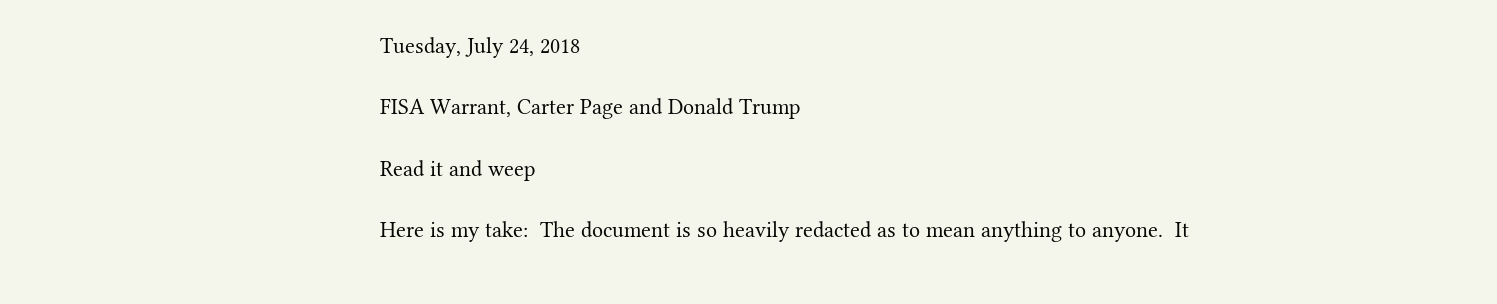Tuesday, July 24, 2018

FISA Warrant, Carter Page and Donald Trump

Read it and weep

Here is my take:  The document is so heavily redacted as to mean anything to anyone.  It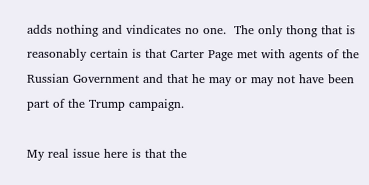adds nothing and vindicates no one.  The only thong that is reasonably certain is that Carter Page met with agents of the Russian Government and that he may or may not have been part of the Trump campaign.

My real issue here is that the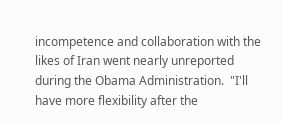incompetence and collaboration with the likes of Iran went nearly unreported during the Obama Administration.  "I'll have more flexibility after the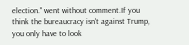election." went without comment.If you think the bureaucracy isn't against Trump, you only have to look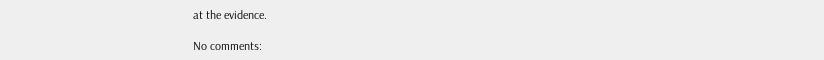at the evidence.

No comments: